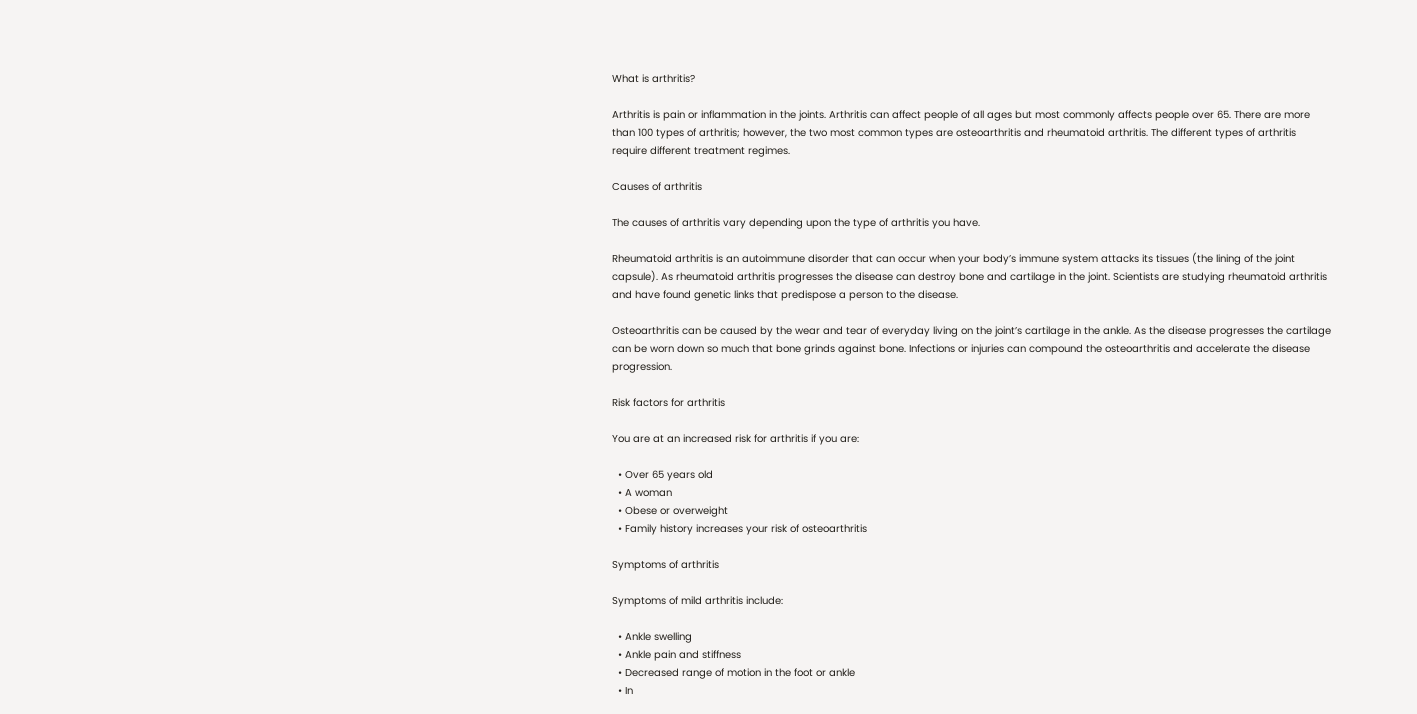What is arthritis?

Arthritis is pain or inflammation in the joints. Arthritis can affect people of all ages but most commonly affects people over 65. There are more than 100 types of arthritis; however, the two most common types are osteoarthritis and rheumatoid arthritis. The different types of arthritis require different treatment regimes.

Causes of arthritis

The causes of arthritis vary depending upon the type of arthritis you have.

Rheumatoid arthritis is an autoimmune disorder that can occur when your body’s immune system attacks its tissues (the lining of the joint capsule). As rheumatoid arthritis progresses the disease can destroy bone and cartilage in the joint. Scientists are studying rheumatoid arthritis and have found genetic links that predispose a person to the disease.

Osteoarthritis can be caused by the wear and tear of everyday living on the joint’s cartilage in the ankle. As the disease progresses the cartilage can be worn down so much that bone grinds against bone. Infections or injuries can compound the osteoarthritis and accelerate the disease progression.

Risk factors for arthritis

You are at an increased risk for arthritis if you are:

  • Over 65 years old
  • A woman
  • Obese or overweight
  • Family history increases your risk of osteoarthritis

Symptoms of arthritis

Symptoms of mild arthritis include:

  • Ankle swelling
  • Ankle pain and stiffness
  • Decreased range of motion in the foot or ankle
  • In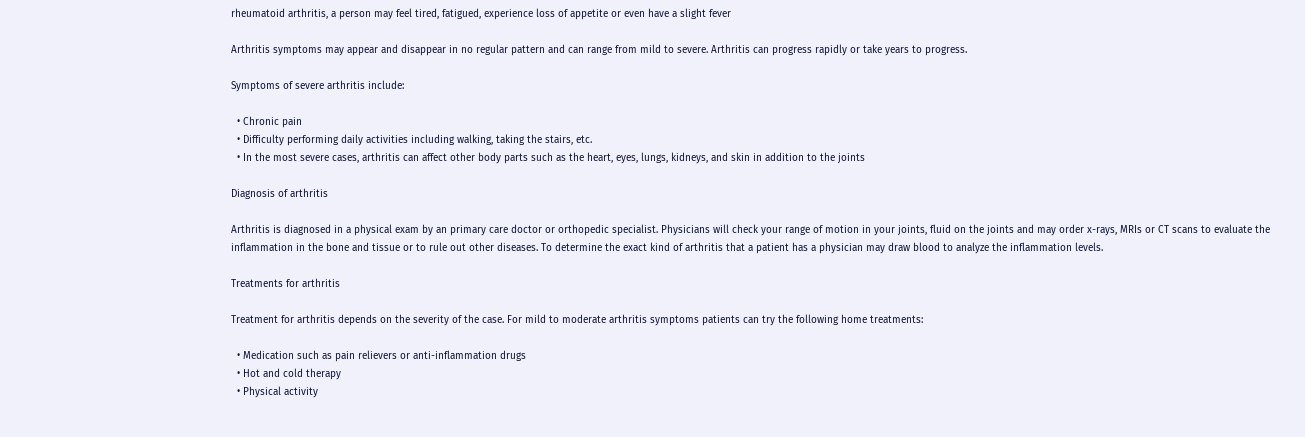rheumatoid arthritis, a person may feel tired, fatigued, experience loss of appetite or even have a slight fever

Arthritis symptoms may appear and disappear in no regular pattern and can range from mild to severe. Arthritis can progress rapidly or take years to progress.

Symptoms of severe arthritis include:

  • Chronic pain
  • Difficulty performing daily activities including walking, taking the stairs, etc.
  • In the most severe cases, arthritis can affect other body parts such as the heart, eyes, lungs, kidneys, and skin in addition to the joints

Diagnosis of arthritis

Arthritis is diagnosed in a physical exam by an primary care doctor or orthopedic specialist. Physicians will check your range of motion in your joints, fluid on the joints and may order x-rays, MRIs or CT scans to evaluate the inflammation in the bone and tissue or to rule out other diseases. To determine the exact kind of arthritis that a patient has a physician may draw blood to analyze the inflammation levels.

Treatments for arthritis

Treatment for arthritis depends on the severity of the case. For mild to moderate arthritis symptoms patients can try the following home treatments:

  • Medication such as pain relievers or anti-inflammation drugs
  • Hot and cold therapy
  • Physical activity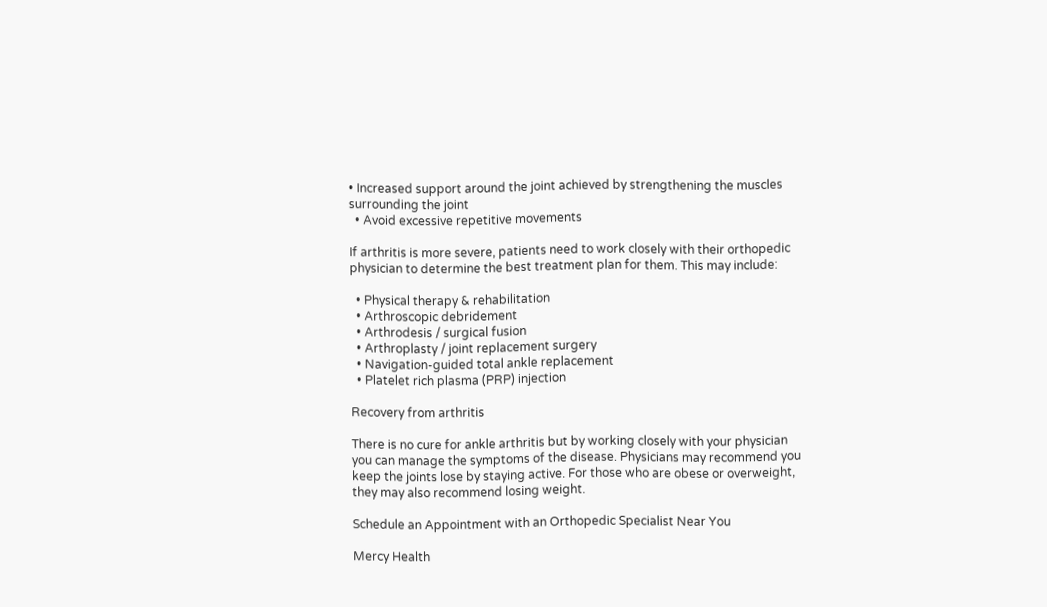• Increased support around the joint achieved by strengthening the muscles surrounding the joint
  • Avoid excessive repetitive movements

If arthritis is more severe, patients need to work closely with their orthopedic physician to determine the best treatment plan for them. This may include:

  • Physical therapy & rehabilitation
  • Arthroscopic debridement
  • Arthrodesis / surgical fusion
  • Arthroplasty / joint replacement surgery
  • Navigation-guided total ankle replacement
  • Platelet rich plasma (PRP) injection

Recovery from arthritis

There is no cure for ankle arthritis but by working closely with your physician you can manage the symptoms of the disease. Physicians may recommend you keep the joints lose by staying active. For those who are obese or overweight, they may also recommend losing weight.

Schedule an Appointment with an Orthopedic Specialist Near You

Mercy Health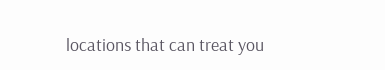locations that can treat you